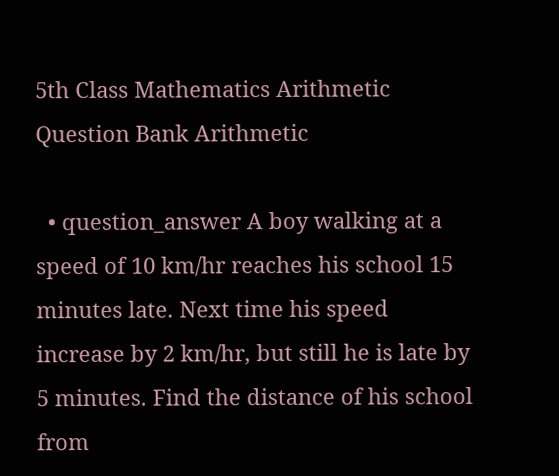5th Class Mathematics Arithmetic Question Bank Arithmetic

  • question_answer A boy walking at a speed of 10 km/hr reaches his school 15 minutes late. Next time his speed increase by 2 km/hr, but still he is late by 5 minutes. Find the distance of his school from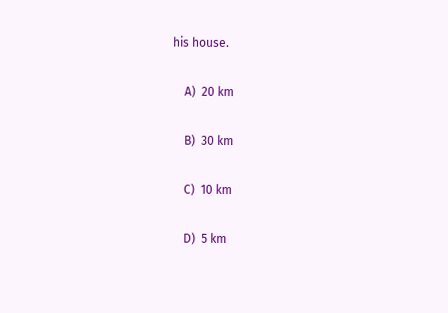his house.

    A)  20 km

    B)  30 km

    C)  10 km

    D)  5 km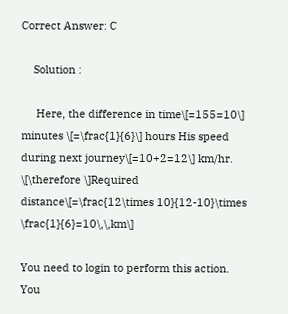Correct Answer: C

    Solution :

     Here, the difference in time\[=155=10\] minutes \[=\frac{1}{6}\] hours His speed during next journey\[=10+2=12\] km/hr. \[\therefore \]Required distance\[=\frac{12\times 10}{12-10}\times \frac{1}{6}=10\,\,km\]

You need to login to perform this action.
You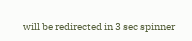will be redirected in 3 sec spinner